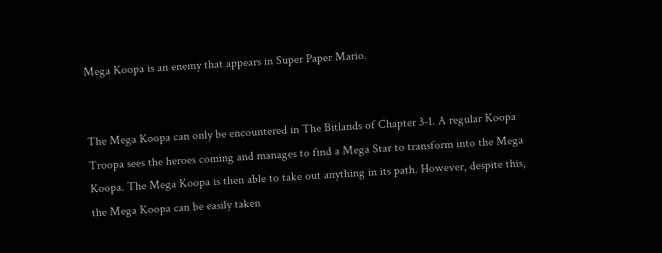Mega Koopa is an enemy that appears in Super Paper Mario.


The Mega Koopa can only be encountered in The Bitlands of Chapter 3-1. A regular Koopa Troopa sees the heroes coming and manages to find a Mega Star to transform into the Mega Koopa. The Mega Koopa is then able to take out anything in its path. However, despite this, the Mega Koopa can be easily taken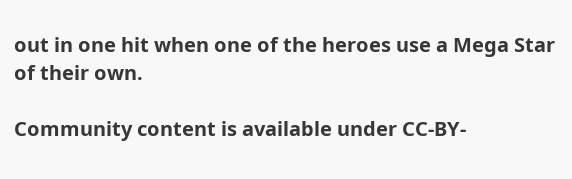out in one hit when one of the heroes use a Mega Star of their own.

Community content is available under CC-BY-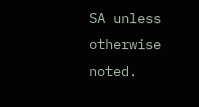SA unless otherwise noted.